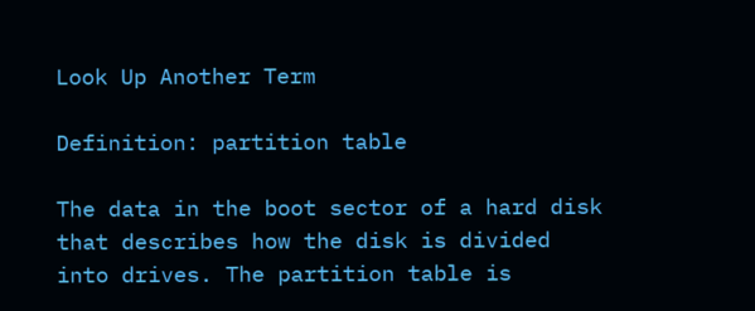Look Up Another Term

Definition: partition table

The data in the boot sector of a hard disk that describes how the disk is divided into drives. The partition table is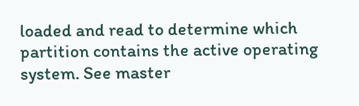loaded and read to determine which partition contains the active operating system. See master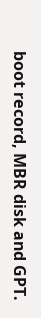boot record, MBR disk and GPT.